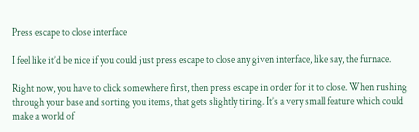Press escape to close interface

I feel like it’d be nice if you could just press escape to close any given interface, like say, the furnace.

Right now, you have to click somewhere first, then press escape in order for it to close. When rushing through your base and sorting you items, that gets slightly tiring. It’s a very small feature which could make a world of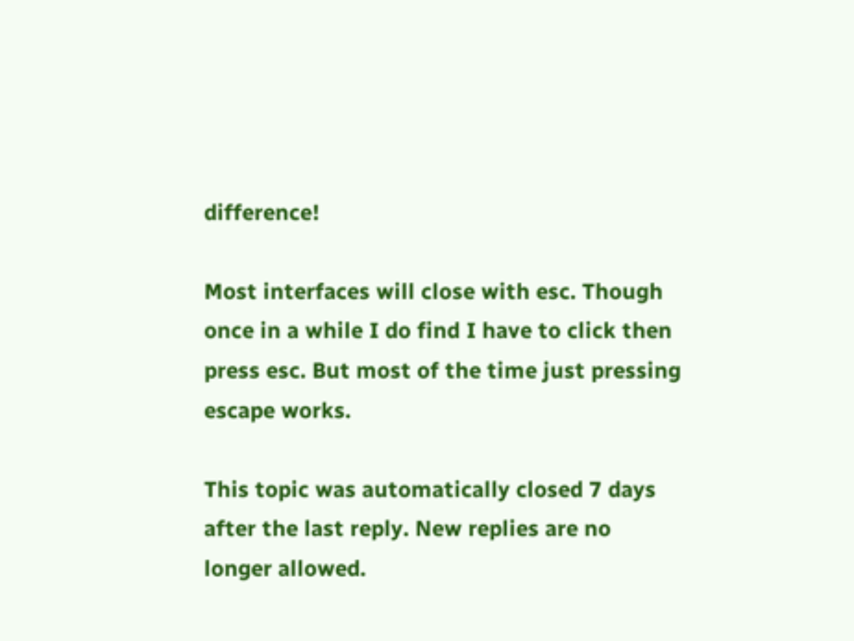difference!

Most interfaces will close with esc. Though once in a while I do find I have to click then press esc. But most of the time just pressing escape works.

This topic was automatically closed 7 days after the last reply. New replies are no longer allowed.